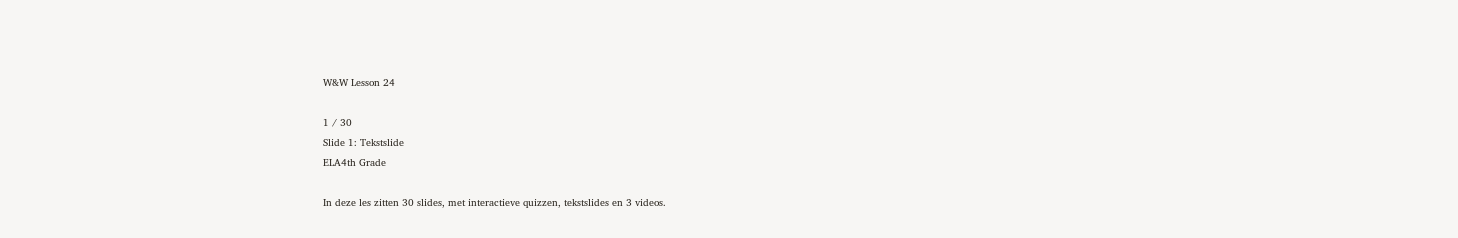W&W Lesson 24

1 / 30
Slide 1: Tekstslide
ELA4th Grade

In deze les zitten 30 slides, met interactieve quizzen, tekstslides en 3 videos.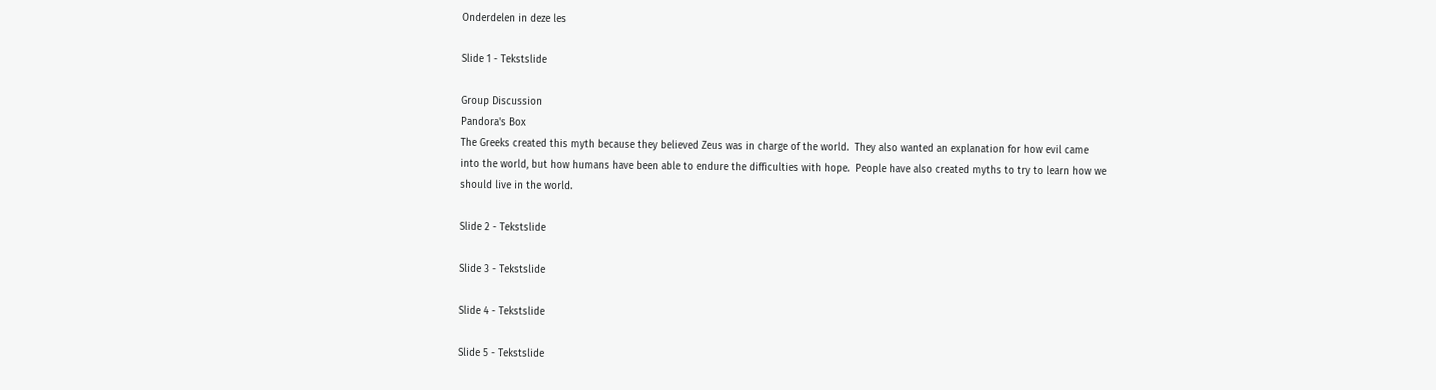Onderdelen in deze les

Slide 1 - Tekstslide

Group Discussion
Pandora's Box
The Greeks created this myth because they believed Zeus was in charge of the world.  They also wanted an explanation for how evil came into the world, but how humans have been able to endure the difficulties with hope.  People have also created myths to try to learn how we should live in the world.

Slide 2 - Tekstslide

Slide 3 - Tekstslide

Slide 4 - Tekstslide

Slide 5 - Tekstslide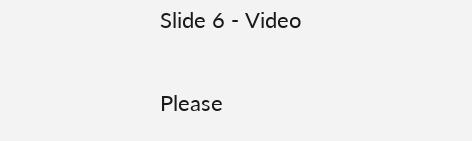Slide 6 - Video

Please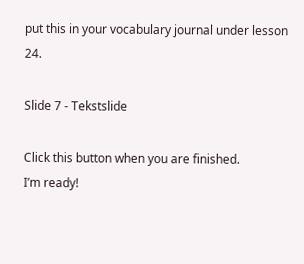put this in your vocabulary journal under lesson 24.

Slide 7 - Tekstslide

Click this button when you are finished.
I’m ready!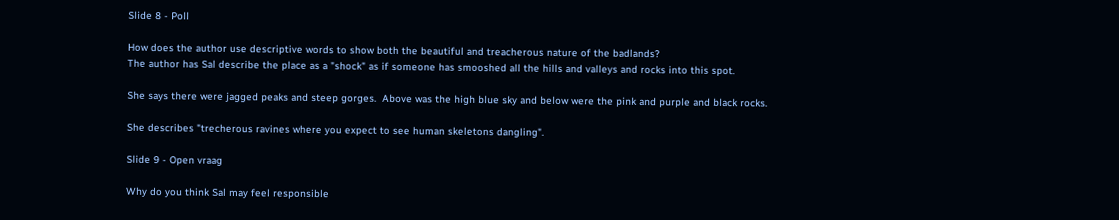Slide 8 - Poll

How does the author use descriptive words to show both the beautiful and treacherous nature of the badlands?
The author has Sal describe the place as a "shock" as if someone has smooshed all the hills and valleys and rocks into this spot.

She says there were jagged peaks and steep gorges.  Above was the high blue sky and below were the pink and purple and black rocks.

She describes "trecherous ravines where you expect to see human skeletons dangling".

Slide 9 - Open vraag

Why do you think Sal may feel responsible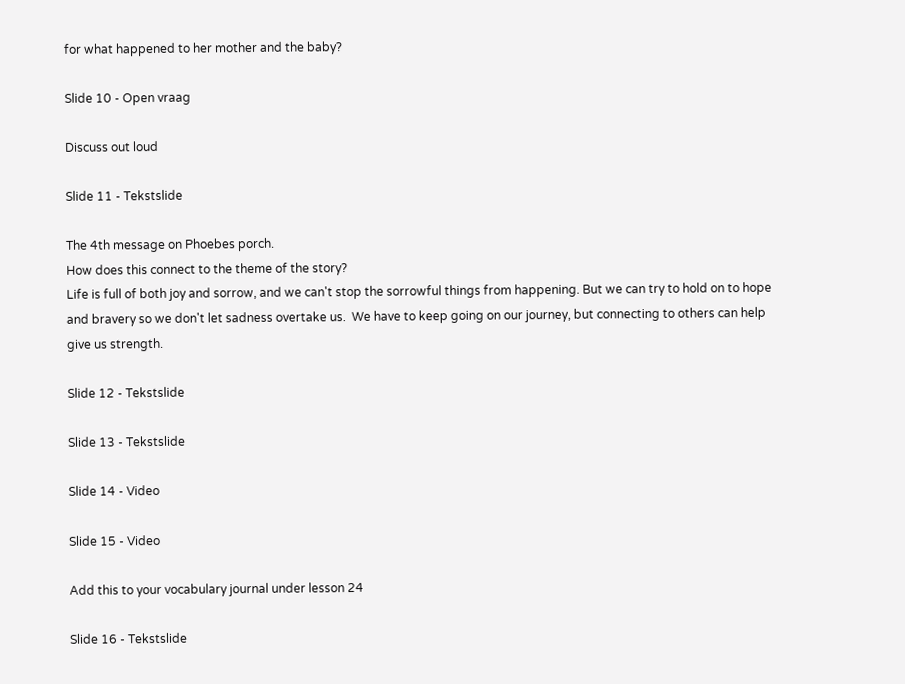for what happened to her mother and the baby?

Slide 10 - Open vraag

Discuss out loud

Slide 11 - Tekstslide

The 4th message on Phoebes porch.
How does this connect to the theme of the story?
Life is full of both joy and sorrow, and we can't stop the sorrowful things from happening. But we can try to hold on to hope and bravery so we don't let sadness overtake us.  We have to keep going on our journey, but connecting to others can help give us strength.

Slide 12 - Tekstslide

Slide 13 - Tekstslide

Slide 14 - Video

Slide 15 - Video

Add this to your vocabulary journal under lesson 24

Slide 16 - Tekstslide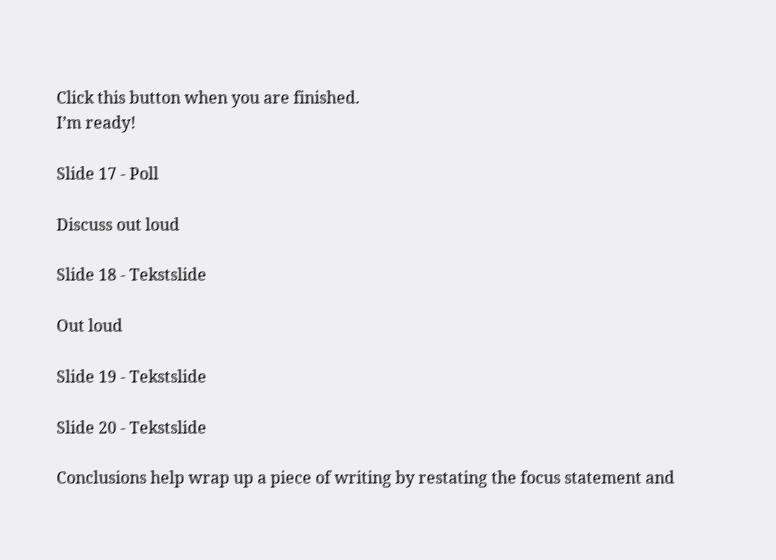Click this button when you are finished.
I’m ready!

Slide 17 - Poll

Discuss out loud

Slide 18 - Tekstslide

Out loud

Slide 19 - Tekstslide

Slide 20 - Tekstslide

Conclusions help wrap up a piece of writing by restating the focus statement and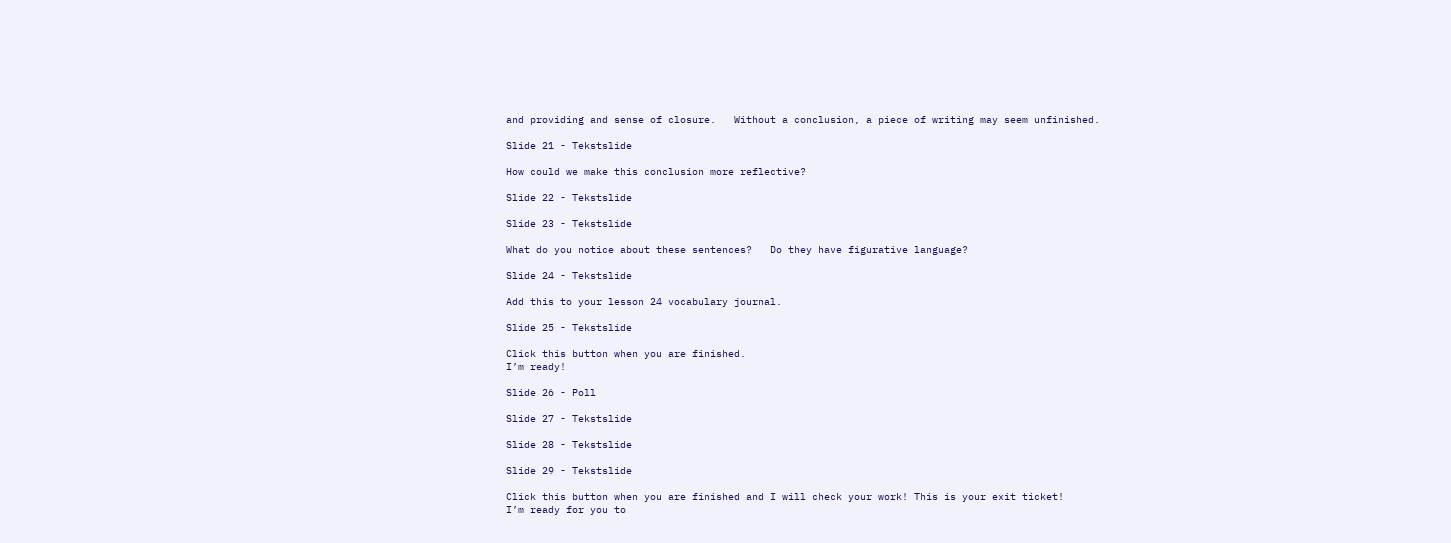and providing and sense of closure.   Without a conclusion, a piece of writing may seem unfinished.

Slide 21 - Tekstslide

How could we make this conclusion more reflective?

Slide 22 - Tekstslide

Slide 23 - Tekstslide

What do you notice about these sentences?   Do they have figurative language?

Slide 24 - Tekstslide

Add this to your lesson 24 vocabulary journal.

Slide 25 - Tekstslide

Click this button when you are finished.
I’m ready!

Slide 26 - Poll

Slide 27 - Tekstslide

Slide 28 - Tekstslide

Slide 29 - Tekstslide

Click this button when you are finished and I will check your work! This is your exit ticket!
I’m ready for you to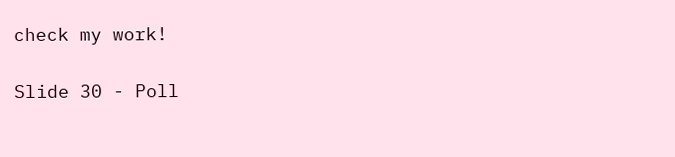check my work!

Slide 30 - Poll